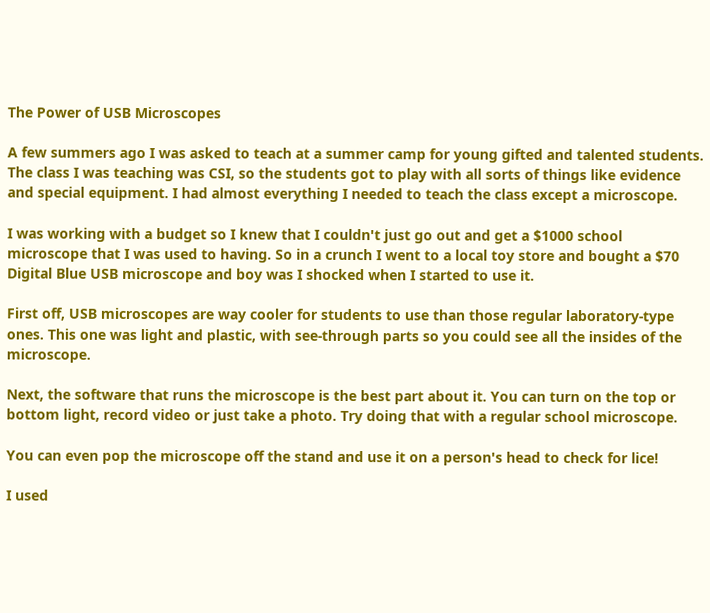The Power of USB Microscopes

A few summers ago I was asked to teach at a summer camp for young gifted and talented students. The class I was teaching was CSI, so the students got to play with all sorts of things like evidence and special equipment. I had almost everything I needed to teach the class except a microscope.

I was working with a budget so I knew that I couldn't just go out and get a $1000 school microscope that I was used to having. So in a crunch I went to a local toy store and bought a $70 Digital Blue USB microscope and boy was I shocked when I started to use it.

First off, USB microscopes are way cooler for students to use than those regular laboratory-type ones. This one was light and plastic, with see-through parts so you could see all the insides of the microscope.

Next, the software that runs the microscope is the best part about it. You can turn on the top or bottom light, record video or just take a photo. Try doing that with a regular school microscope.

You can even pop the microscope off the stand and use it on a person's head to check for lice!

I used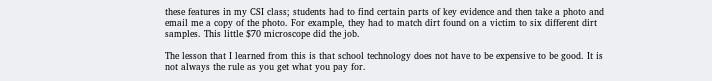these features in my CSI class; students had to find certain parts of key evidence and then take a photo and email me a copy of the photo. For example, they had to match dirt found on a victim to six different dirt samples. This little $70 microscope did the job.

The lesson that I learned from this is that school technology does not have to be expensive to be good. It is not always the rule as you get what you pay for.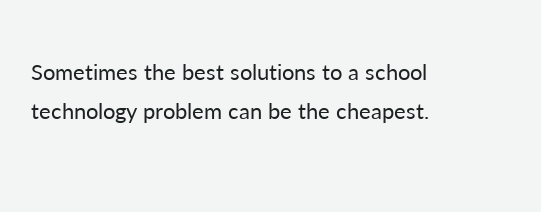Sometimes the best solutions to a school technology problem can be the cheapest.